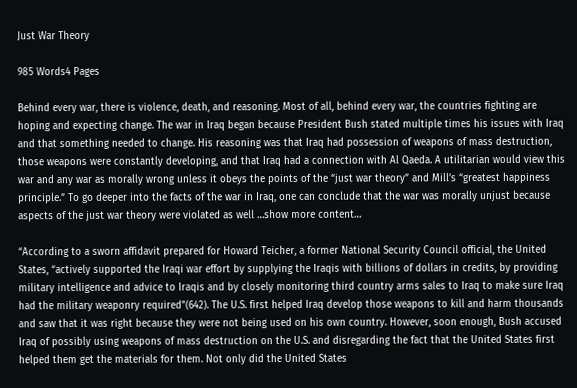Just War Theory

985 Words4 Pages

Behind every war, there is violence, death, and reasoning. Most of all, behind every war, the countries fighting are hoping and expecting change. The war in Iraq began because President Bush stated multiple times his issues with Iraq and that something needed to change. His reasoning was that Iraq had possession of weapons of mass destruction, those weapons were constantly developing, and that Iraq had a connection with Al Qaeda. A utilitarian would view this war and any war as morally wrong unless it obeys the points of the “just war theory” and Mill’s “greatest happiness principle.” To go deeper into the facts of the war in Iraq, one can conclude that the war was morally unjust because aspects of the just war theory were violated as well …show more content…

“According to a sworn affidavit prepared for Howard Teicher, a former National Security Council official, the United States, “actively supported the Iraqi war effort by supplying the Iraqis with billions of dollars in credits, by providing military intelligence and advice to Iraqis and by closely monitoring third country arms sales to Iraq to make sure Iraq had the military weaponry required”(642). The U.S. first helped Iraq develop those weapons to kill and harm thousands and saw that it was right because they were not being used on his own country. However, soon enough, Bush accused Iraq of possibly using weapons of mass destruction on the U.S. and disregarding the fact that the United States first helped them get the materials for them. Not only did the United States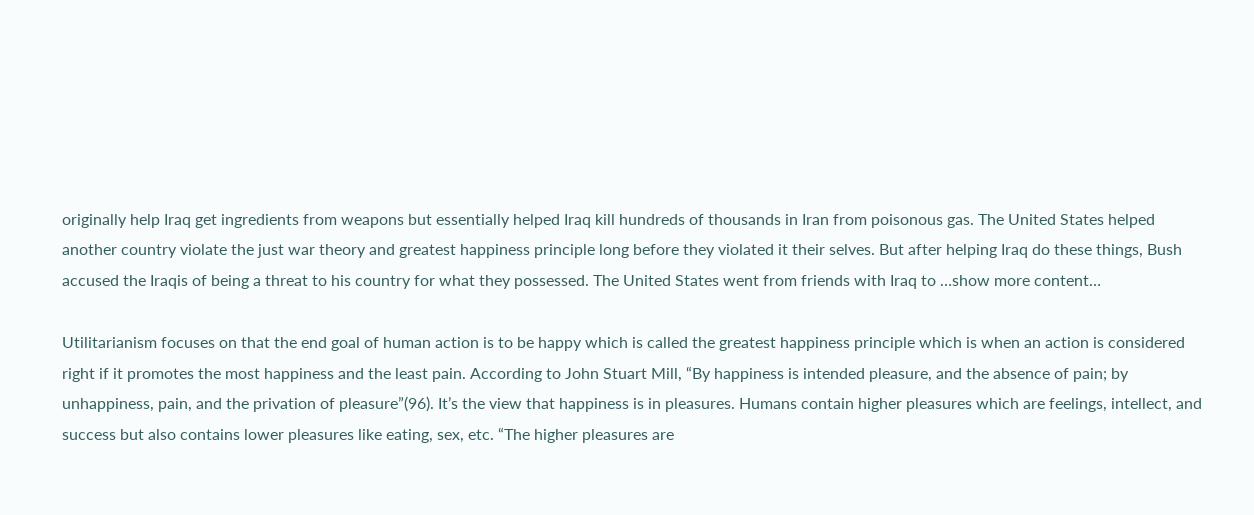originally help Iraq get ingredients from weapons but essentially helped Iraq kill hundreds of thousands in Iran from poisonous gas. The United States helped another country violate the just war theory and greatest happiness principle long before they violated it their selves. But after helping Iraq do these things, Bush accused the Iraqis of being a threat to his country for what they possessed. The United States went from friends with Iraq to …show more content…

Utilitarianism focuses on that the end goal of human action is to be happy which is called the greatest happiness principle which is when an action is considered right if it promotes the most happiness and the least pain. According to John Stuart Mill, “By happiness is intended pleasure, and the absence of pain; by unhappiness, pain, and the privation of pleasure”(96). It’s the view that happiness is in pleasures. Humans contain higher pleasures which are feelings, intellect, and success but also contains lower pleasures like eating, sex, etc. “The higher pleasures are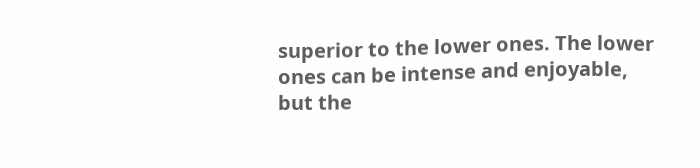superior to the lower ones. The lower ones can be intense and enjoyable, but the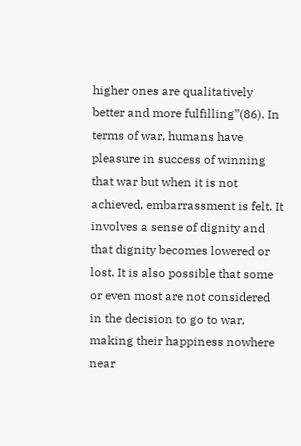higher ones are qualitatively better and more fulfilling”(86). In terms of war, humans have pleasure in success of winning that war but when it is not achieved, embarrassment is felt. It involves a sense of dignity and that dignity becomes lowered or lost. It is also possible that some or even most are not considered in the decision to go to war, making their happiness nowhere near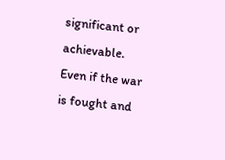significant or achievable. Even if the war is fought and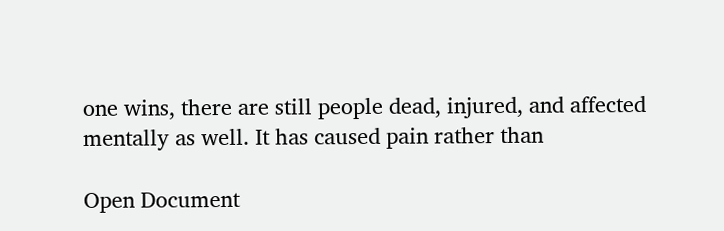one wins, there are still people dead, injured, and affected mentally as well. It has caused pain rather than

Open Document